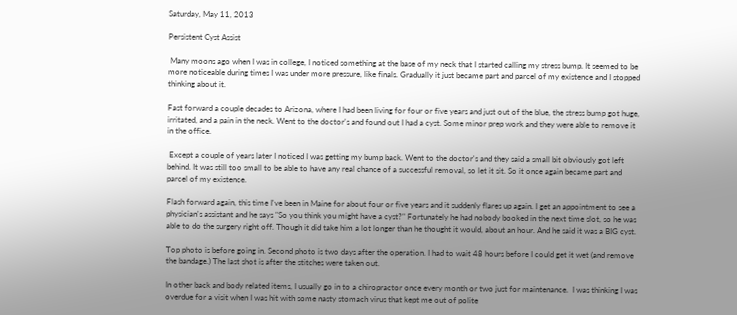Saturday, May 11, 2013

Persistent Cyst Assist

 Many moons ago when I was in college, I noticed something at the base of my neck that I started calling my stress bump. It seemed to be more noticeable during times I was under more pressure, like finals. Gradually it just became part and parcel of my existence and I stopped thinking about it.

Fast forward a couple decades to Arizona, where I had been living for four or five years and just out of the blue, the stress bump got huge, irritated, and a pain in the neck. Went to the doctor's and found out I had a cyst. Some minor prep work and they were able to remove it in the office.

 Except a couple of years later I noticed I was getting my bump back. Went to the doctor's and they said a small bit obviously got left behind. It was still too small to be able to have any real chance of a successful removal, so let it sit. So it once again became part and parcel of my existence.

Flash forward again, this time I've been in Maine for about four or five years and it suddenly flares up again. I get an appointment to see a physician's assistant and he says "So you think you might have a cyst?" Fortunately he had nobody booked in the next time slot, so he was able to do the surgery right off. Though it did take him a lot longer than he thought it would, about an hour. And he said it was a BIG cyst.

Top photo is before going in. Second photo is two days after the operation. I had to wait 48 hours before I could get it wet (and remove the bandage.) The last shot is after the stitches were taken out.

In other back and body related items, I usually go in to a chiropractor once every month or two just for maintenance.  I was thinking I was overdue for a visit when I was hit with some nasty stomach virus that kept me out of polite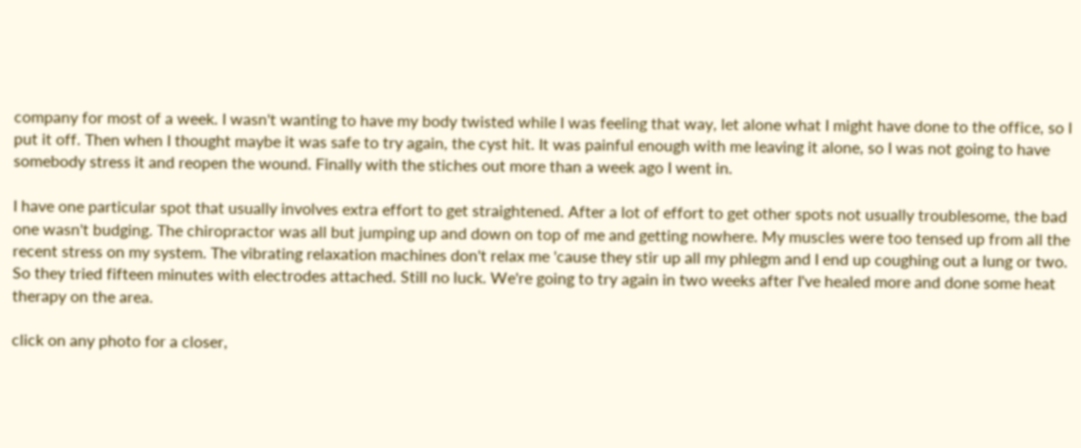company for most of a week. I wasn't wanting to have my body twisted while I was feeling that way, let alone what I might have done to the office, so I put it off. Then when I thought maybe it was safe to try again, the cyst hit. It was painful enough with me leaving it alone, so I was not going to have somebody stress it and reopen the wound. Finally with the stiches out more than a week ago I went in.

I have one particular spot that usually involves extra effort to get straightened. After a lot of effort to get other spots not usually troublesome, the bad one wasn't budging. The chiropractor was all but jumping up and down on top of me and getting nowhere. My muscles were too tensed up from all the recent stress on my system. The vibrating relaxation machines don't relax me 'cause they stir up all my phlegm and I end up coughing out a lung or two. So they tried fifteen minutes with electrodes attached. Still no luck. We're going to try again in two weeks after I've healed more and done some heat therapy on the area.

click on any photo for a closer,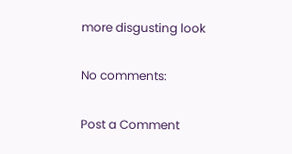more disgusting look

No comments:

Post a Comment